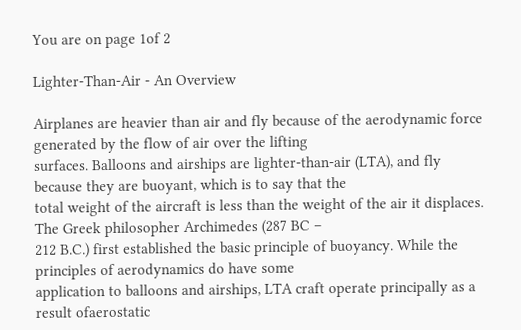You are on page 1of 2

Lighter-Than-Air - An Overview

Airplanes are heavier than air and fly because of the aerodynamic force generated by the flow of air over the lifting
surfaces. Balloons and airships are lighter-than-air (LTA), and fly because they are buoyant, which is to say that the
total weight of the aircraft is less than the weight of the air it displaces. The Greek philosopher Archimedes (287 BC –
212 B.C.) first established the basic principle of buoyancy. While the principles of aerodynamics do have some
application to balloons and airships, LTA craft operate principally as a result ofaerostatic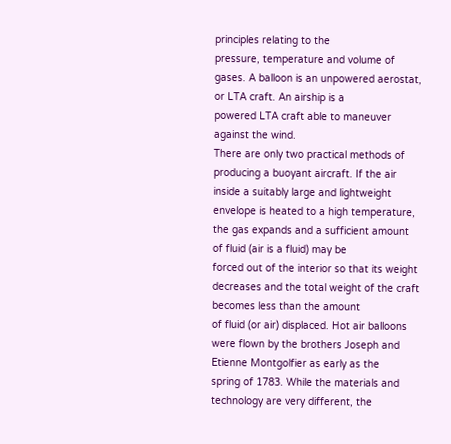principles relating to the
pressure, temperature and volume of gases. A balloon is an unpowered aerostat, or LTA craft. An airship is a
powered LTA craft able to maneuver against the wind.
There are only two practical methods of producing a buoyant aircraft. If the air inside a suitably large and lightweight
envelope is heated to a high temperature, the gas expands and a sufficient amount of fluid (air is a fluid) may be
forced out of the interior so that its weight decreases and the total weight of the craft becomes less than the amount
of fluid (or air) displaced. Hot air balloons were flown by the brothers Joseph and Etienne Montgolfier as early as the
spring of 1783. While the materials and technology are very different, the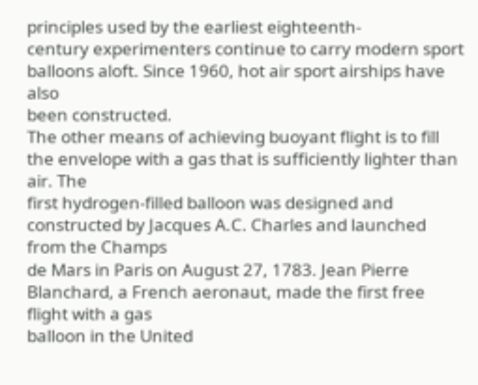principles used by the earliest eighteenth-
century experimenters continue to carry modern sport balloons aloft. Since 1960, hot air sport airships have also
been constructed.
The other means of achieving buoyant flight is to fill the envelope with a gas that is sufficiently lighter than air. The
first hydrogen-filled balloon was designed and constructed by Jacques A.C. Charles and launched from the Champs
de Mars in Paris on August 27, 1783. Jean Pierre Blanchard, a French aeronaut, made the first free flight with a gas
balloon in the United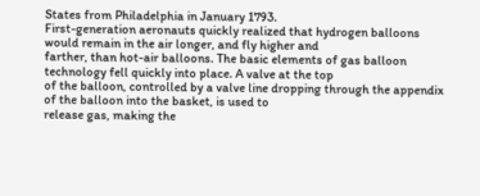States from Philadelphia in January 1793.
First-generation aeronauts quickly realized that hydrogen balloons would remain in the air longer, and fly higher and
farther, than hot-air balloons. The basic elements of gas balloon technology fell quickly into place. A valve at the top
of the balloon, controlled by a valve line dropping through the appendix of the balloon into the basket, is used to
release gas, making the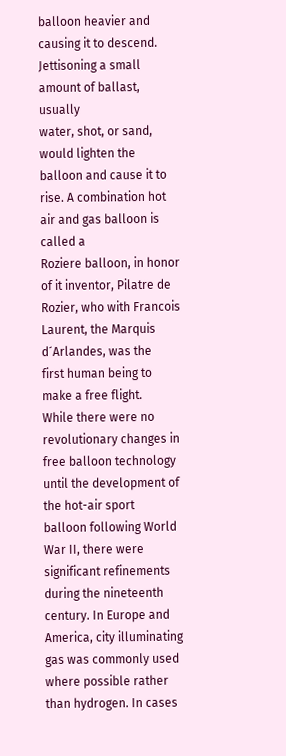balloon heavier and causing it to descend. Jettisoning a small amount of ballast, usually
water, shot, or sand, would lighten the balloon and cause it to rise. A combination hot air and gas balloon is called a
Roziere balloon, in honor of it inventor, Pilatre de Rozier, who with Francois Laurent, the Marquis d´Arlandes, was the
first human being to make a free flight.
While there were no revolutionary changes in free balloon technology until the development of the hot-air sport
balloon following World War II, there were significant refinements during the nineteenth century. In Europe and
America, city illuminating gas was commonly used where possible rather than hydrogen. In cases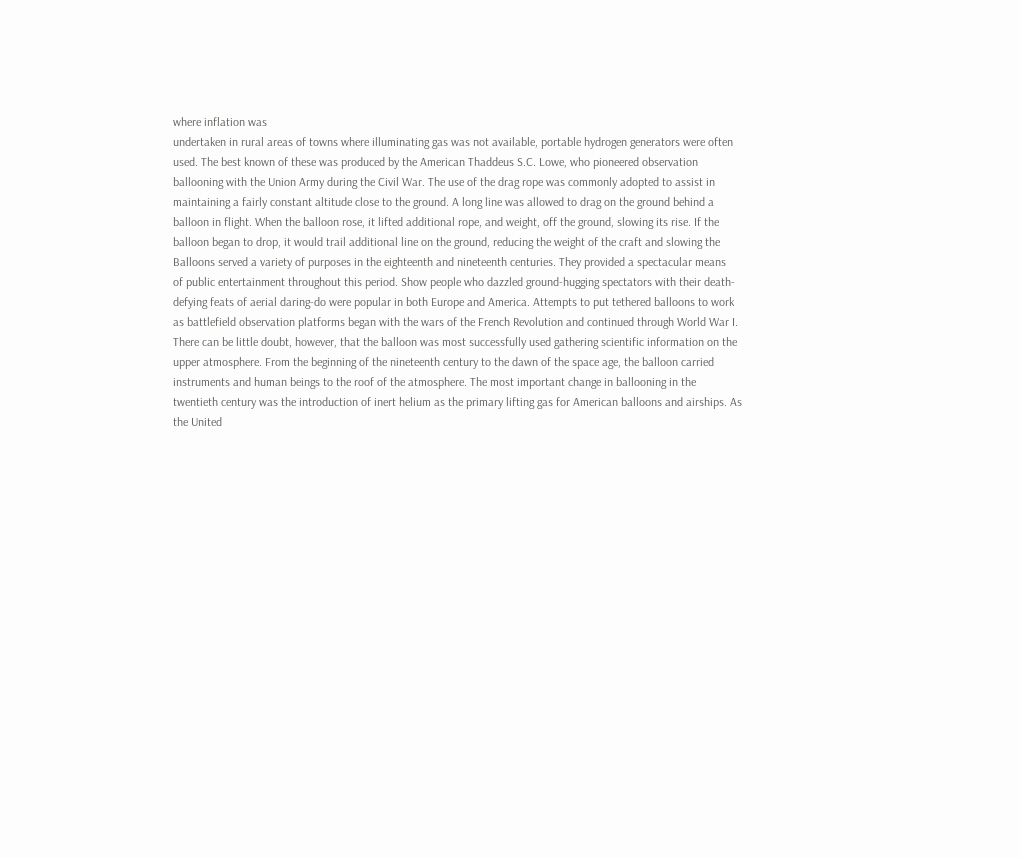where inflation was
undertaken in rural areas of towns where illuminating gas was not available, portable hydrogen generators were often
used. The best known of these was produced by the American Thaddeus S.C. Lowe, who pioneered observation
ballooning with the Union Army during the Civil War. The use of the drag rope was commonly adopted to assist in
maintaining a fairly constant altitude close to the ground. A long line was allowed to drag on the ground behind a
balloon in flight. When the balloon rose, it lifted additional rope, and weight, off the ground, slowing its rise. If the
balloon began to drop, it would trail additional line on the ground, reducing the weight of the craft and slowing the
Balloons served a variety of purposes in the eighteenth and nineteenth centuries. They provided a spectacular means
of public entertainment throughout this period. Show people who dazzled ground-hugging spectators with their death-
defying feats of aerial daring-do were popular in both Europe and America. Attempts to put tethered balloons to work
as battlefield observation platforms began with the wars of the French Revolution and continued through World War I.
There can be little doubt, however, that the balloon was most successfully used gathering scientific information on the
upper atmosphere. From the beginning of the nineteenth century to the dawn of the space age, the balloon carried
instruments and human beings to the roof of the atmosphere. The most important change in ballooning in the
twentieth century was the introduction of inert helium as the primary lifting gas for American balloons and airships. As
the United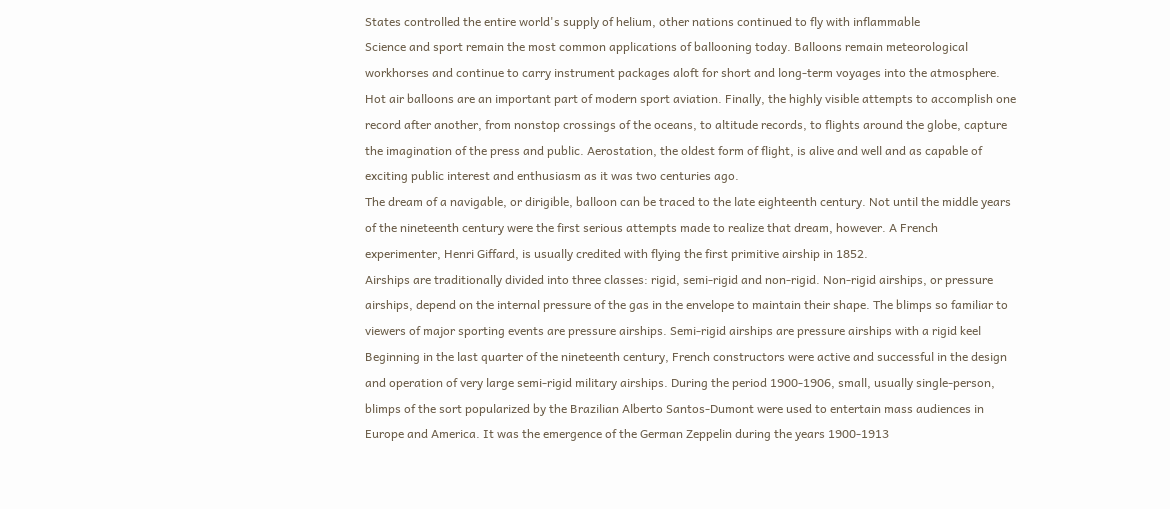States controlled the entire world's supply of helium, other nations continued to fly with inflammable
Science and sport remain the most common applications of ballooning today. Balloons remain meteorological
workhorses and continue to carry instrument packages aloft for short and long-term voyages into the atmosphere.
Hot air balloons are an important part of modern sport aviation. Finally, the highly visible attempts to accomplish one
record after another, from nonstop crossings of the oceans, to altitude records, to flights around the globe, capture
the imagination of the press and public. Aerostation, the oldest form of flight, is alive and well and as capable of
exciting public interest and enthusiasm as it was two centuries ago.
The dream of a navigable, or dirigible, balloon can be traced to the late eighteenth century. Not until the middle years
of the nineteenth century were the first serious attempts made to realize that dream, however. A French
experimenter, Henri Giffard, is usually credited with flying the first primitive airship in 1852.
Airships are traditionally divided into three classes: rigid, semi-rigid and non-rigid. Non-rigid airships, or pressure
airships, depend on the internal pressure of the gas in the envelope to maintain their shape. The blimps so familiar to
viewers of major sporting events are pressure airships. Semi-rigid airships are pressure airships with a rigid keel
Beginning in the last quarter of the nineteenth century, French constructors were active and successful in the design
and operation of very large semi-rigid military airships. During the period 1900-1906, small, usually single-person,
blimps of the sort popularized by the Brazilian Alberto Santos-Dumont were used to entertain mass audiences in
Europe and America. It was the emergence of the German Zeppelin during the years 1900-1913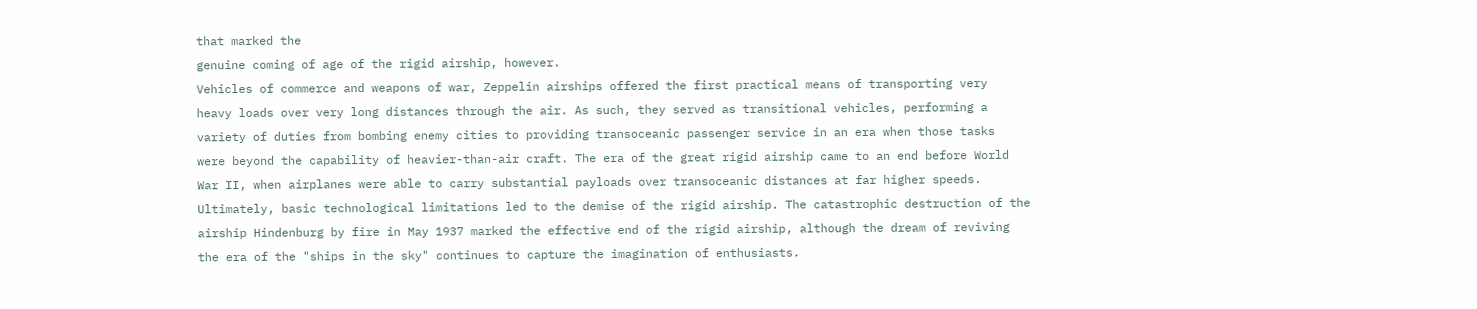that marked the
genuine coming of age of the rigid airship, however.
Vehicles of commerce and weapons of war, Zeppelin airships offered the first practical means of transporting very
heavy loads over very long distances through the air. As such, they served as transitional vehicles, performing a
variety of duties from bombing enemy cities to providing transoceanic passenger service in an era when those tasks
were beyond the capability of heavier-than-air craft. The era of the great rigid airship came to an end before World
War II, when airplanes were able to carry substantial payloads over transoceanic distances at far higher speeds.
Ultimately, basic technological limitations led to the demise of the rigid airship. The catastrophic destruction of the
airship Hindenburg by fire in May 1937 marked the effective end of the rigid airship, although the dream of reviving
the era of the "ships in the sky" continues to capture the imagination of enthusiasts.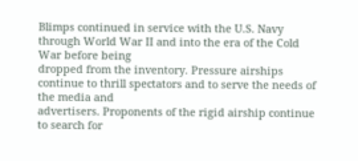Blimps continued in service with the U.S. Navy through World War II and into the era of the Cold War before being
dropped from the inventory. Pressure airships continue to thrill spectators and to serve the needs of the media and
advertisers. Proponents of the rigid airship continue to search for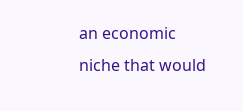an economic niche that would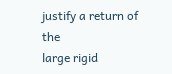justify a return of the
large rigid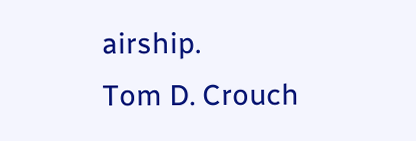airship.
Tom D. Crouch